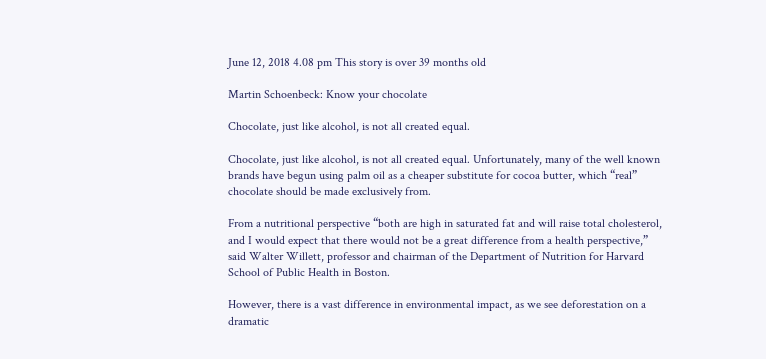June 12, 2018 4.08 pm This story is over 39 months old

Martin Schoenbeck: Know your chocolate

Chocolate, just like alcohol, is not all created equal.

Chocolate, just like alcohol, is not all created equal. Unfortunately, many of the well known brands have begun using palm oil as a cheaper substitute for cocoa butter, which “real” chocolate should be made exclusively from.

From a nutritional perspective “both are high in saturated fat and will raise total cholesterol, and I would expect that there would not be a great difference from a health perspective,” said Walter Willett, professor and chairman of the Department of Nutrition for Harvard School of Public Health in Boston.

However, there is a vast difference in environmental impact, as we see deforestation on a dramatic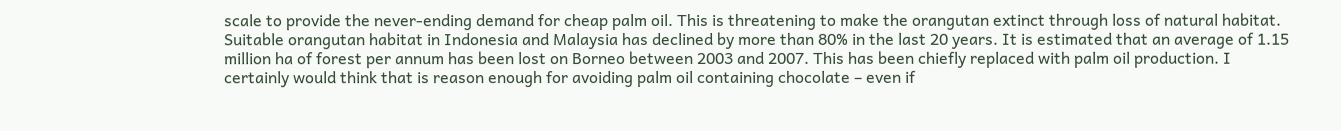scale to provide the never-ending demand for cheap palm oil. This is threatening to make the orangutan extinct through loss of natural habitat. Suitable orangutan habitat in Indonesia and Malaysia has declined by more than 80% in the last 20 years. It is estimated that an average of 1.15 million ha of forest per annum has been lost on Borneo between 2003 and 2007. This has been chiefly replaced with palm oil production. I certainly would think that is reason enough for avoiding palm oil containing chocolate – even if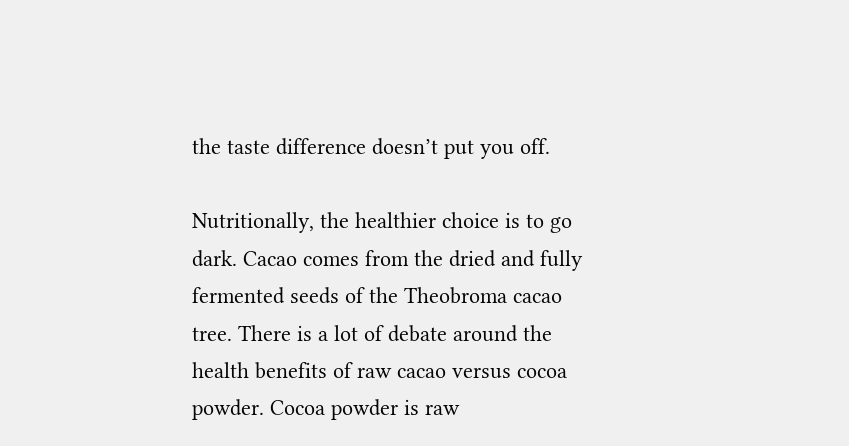the taste difference doesn’t put you off.

Nutritionally, the healthier choice is to go dark. Cacao comes from the dried and fully fermented seeds of the Theobroma cacao tree. There is a lot of debate around the health benefits of raw cacao versus cocoa powder. Cocoa powder is raw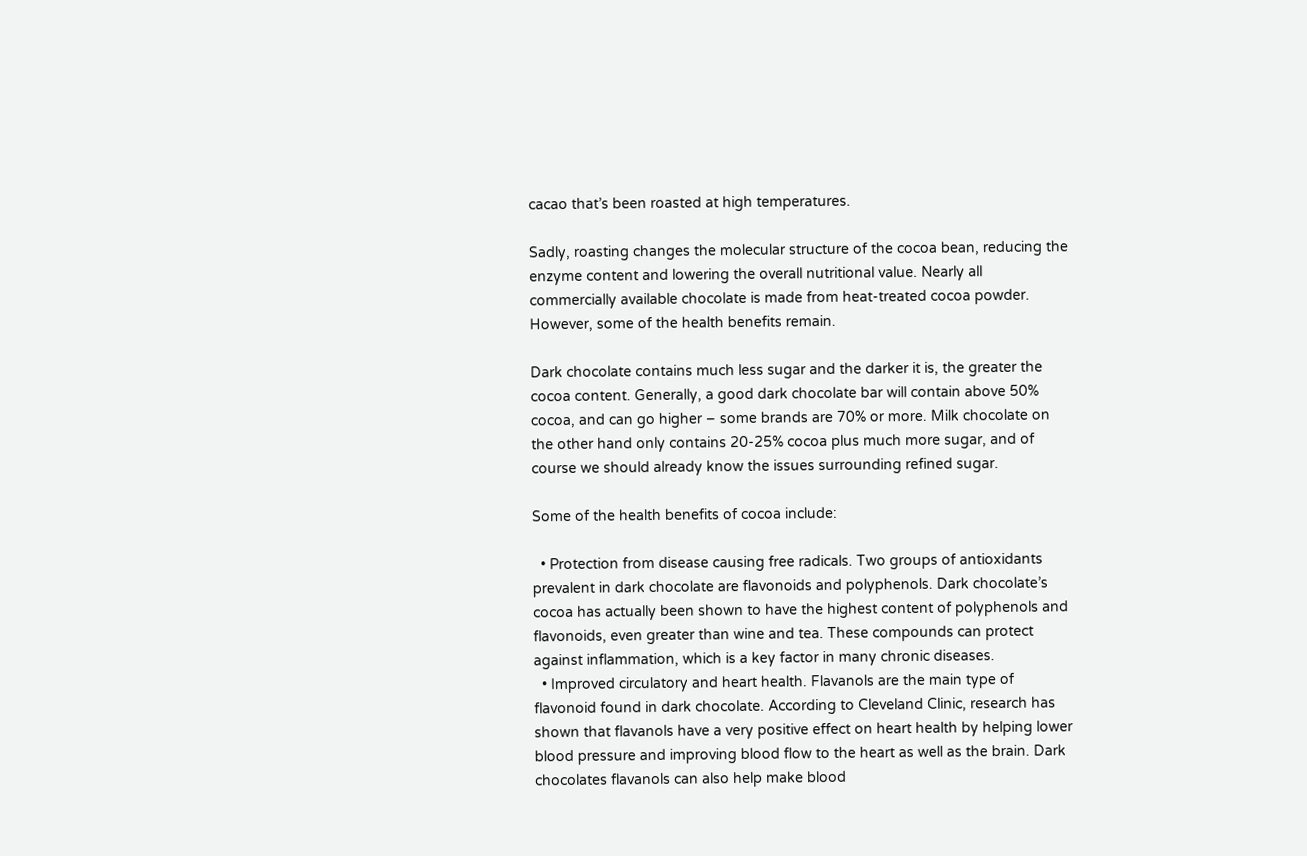cacao that’s been roasted at high temperatures.

Sadly, roasting changes the molecular structure of the cocoa bean, reducing the enzyme content and lowering the overall nutritional value. Nearly all commercially available chocolate is made from heat-treated cocoa powder. However, some of the health benefits remain.

Dark chocolate contains much less sugar and the darker it is, the greater the cocoa content. Generally, a good dark chocolate bar will contain above 50% cocoa, and can go higher – some brands are 70% or more. Milk chocolate on the other hand only contains 20-25% cocoa plus much more sugar, and of course we should already know the issues surrounding refined sugar.

Some of the health benefits of cocoa include:

  • Protection from disease causing free radicals. Two groups of antioxidants prevalent in dark chocolate are flavonoids and polyphenols. Dark chocolate’s cocoa has actually been shown to have the highest content of polyphenols and flavonoids, even greater than wine and tea. These compounds can protect against inflammation, which is a key factor in many chronic diseases.
  • Improved circulatory and heart health. Flavanols are the main type of flavonoid found in dark chocolate. According to Cleveland Clinic, research has shown that flavanols have a very positive effect on heart health by helping lower blood pressure and improving blood flow to the heart as well as the brain. Dark chocolates flavanols can also help make blood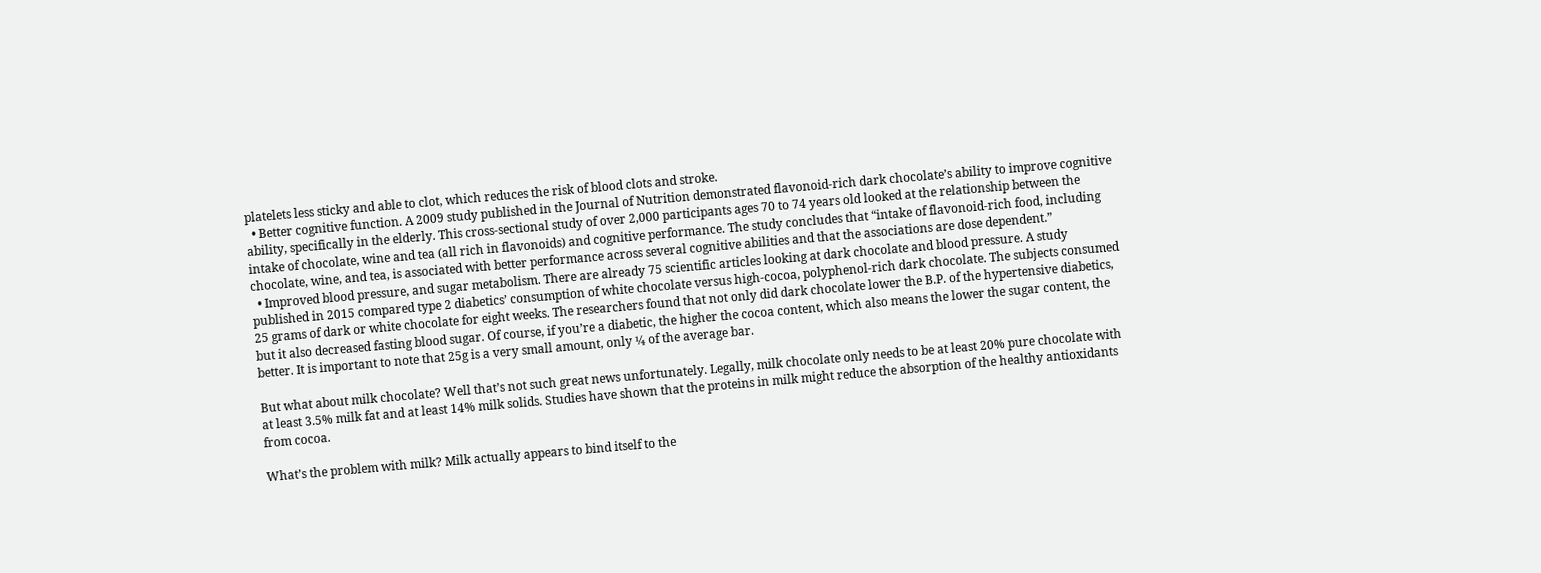platelets less sticky and able to clot, which reduces the risk of blood clots and stroke.
  • Better cognitive function. A 2009 study published in the Journal of Nutrition demonstrated flavonoid-rich dark chocolate’s ability to improve cognitive ability, specifically in the elderly. This cross-sectional study of over 2,000 participants ages 70 to 74 years old looked at the relationship between the intake of chocolate, wine and tea (all rich in flavonoids) and cognitive performance. The study concludes that “intake of flavonoid-rich food, including chocolate, wine, and tea, is associated with better performance across several cognitive abilities and that the associations are dose dependent.”
  • Improved blood pressure, and sugar metabolism. There are already 75 scientific articles looking at dark chocolate and blood pressure. A study published in 2015 compared type 2 diabetics’ consumption of white chocolate versus high-cocoa, polyphenol-rich dark chocolate. The subjects consumed 25 grams of dark or white chocolate for eight weeks. The researchers found that not only did dark chocolate lower the B.P. of the hypertensive diabetics, but it also decreased fasting blood sugar. Of course, if you’re a diabetic, the higher the cocoa content, which also means the lower the sugar content, the better. It is important to note that 25g is a very small amount, only ¼ of the average bar.

But what about milk chocolate? Well that’s not such great news unfortunately. Legally, milk chocolate only needs to be at least 20% pure chocolate with at least 3.5% milk fat and at least 14% milk solids. Studies have shown that the proteins in milk might reduce the absorption of the healthy antioxidants from cocoa.

What’s the problem with milk? Milk actually appears to bind itself to the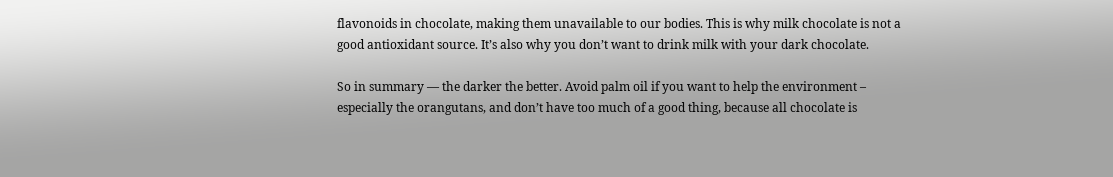flavonoids in chocolate, making them unavailable to our bodies. This is why milk chocolate is not a good antioxidant source. It’s also why you don’t want to drink milk with your dark chocolate.

So in summary — the darker the better. Avoid palm oil if you want to help the environment – especially the orangutans, and don’t have too much of a good thing, because all chocolate is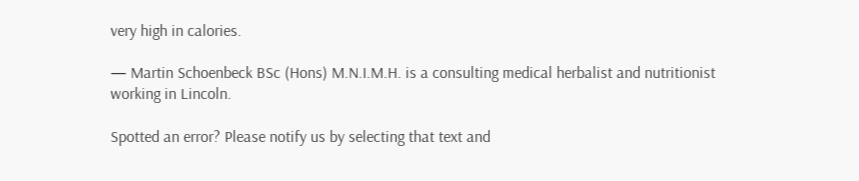very high in calories.

— Martin Schoenbeck BSc (Hons) M.N.I.M.H. is a consulting medical herbalist and nutritionist working in Lincoln.

Spotted an error? Please notify us by selecting that text and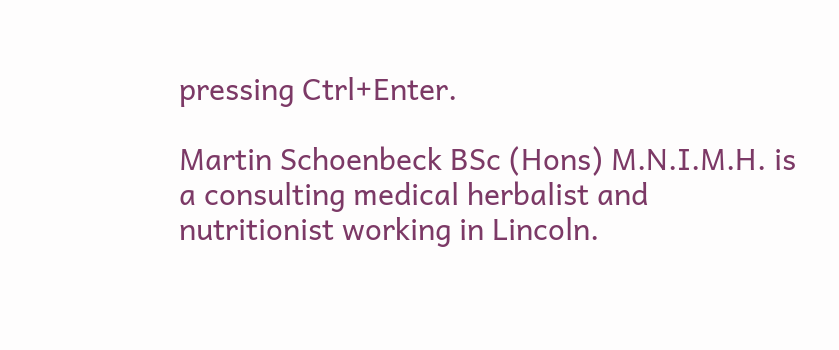pressing Ctrl+Enter.

Martin Schoenbeck BSc (Hons) M.N.I.M.H. is a consulting medical herbalist and nutritionist working in Lincoln.